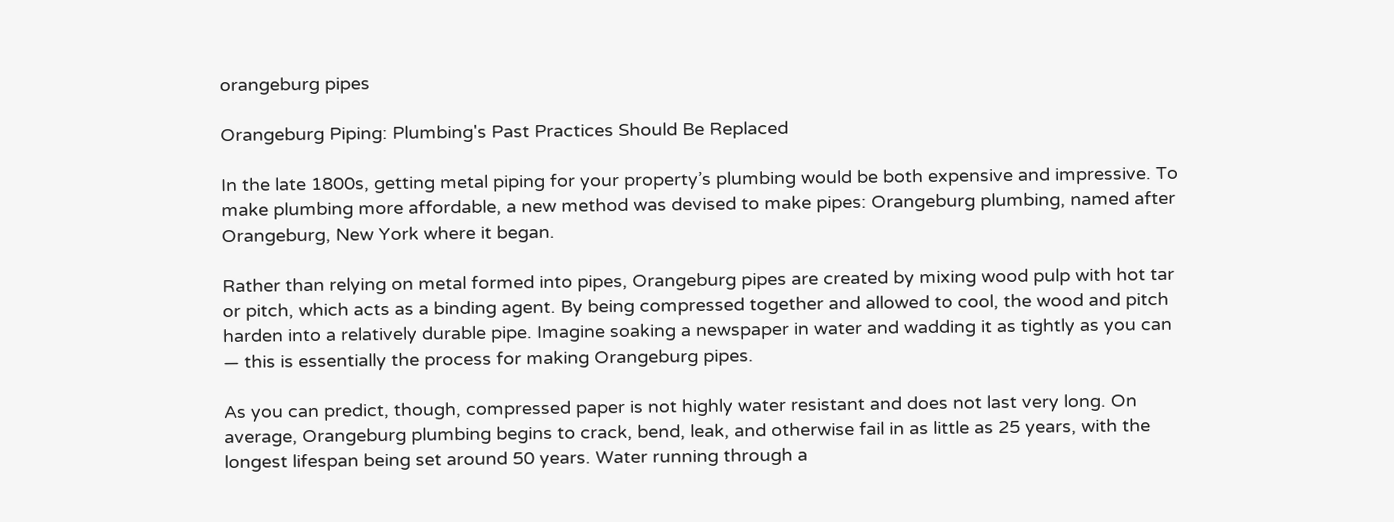orangeburg pipes

Orangeburg Piping: Plumbing's Past Practices Should Be Replaced

In the late 1800s, getting metal piping for your property’s plumbing would be both expensive and impressive. To make plumbing more affordable, a new method was devised to make pipes: Orangeburg plumbing, named after Orangeburg, New York where it began.

Rather than relying on metal formed into pipes, Orangeburg pipes are created by mixing wood pulp with hot tar or pitch, which acts as a binding agent. By being compressed together and allowed to cool, the wood and pitch harden into a relatively durable pipe. Imagine soaking a newspaper in water and wadding it as tightly as you can — this is essentially the process for making Orangeburg pipes.

As you can predict, though, compressed paper is not highly water resistant and does not last very long. On average, Orangeburg plumbing begins to crack, bend, leak, and otherwise fail in as little as 25 years, with the longest lifespan being set around 50 years. Water running through a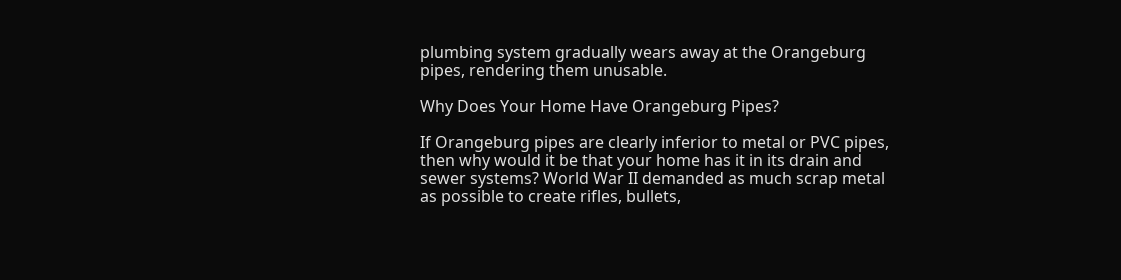plumbing system gradually wears away at the Orangeburg pipes, rendering them unusable.

Why Does Your Home Have Orangeburg Pipes?

If Orangeburg pipes are clearly inferior to metal or PVC pipes, then why would it be that your home has it in its drain and sewer systems? World War II demanded as much scrap metal as possible to create rifles, bullets,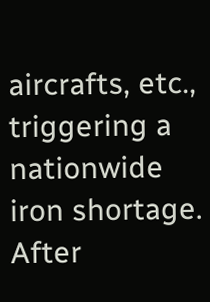aircrafts, etc., triggering a nationwide iron shortage. After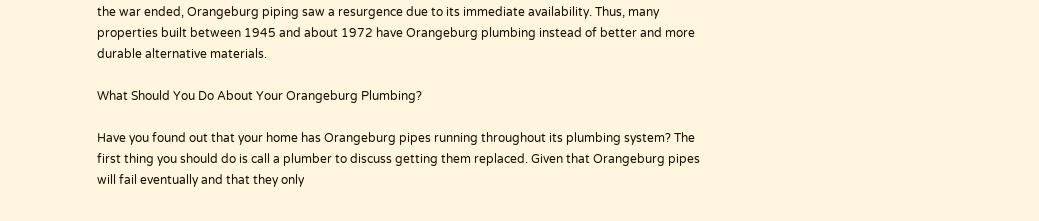the war ended, Orangeburg piping saw a resurgence due to its immediate availability. Thus, many properties built between 1945 and about 1972 have Orangeburg plumbing instead of better and more durable alternative materials.

What Should You Do About Your Orangeburg Plumbing?

Have you found out that your home has Orangeburg pipes running throughout its plumbing system? The first thing you should do is call a plumber to discuss getting them replaced. Given that Orangeburg pipes will fail eventually and that they only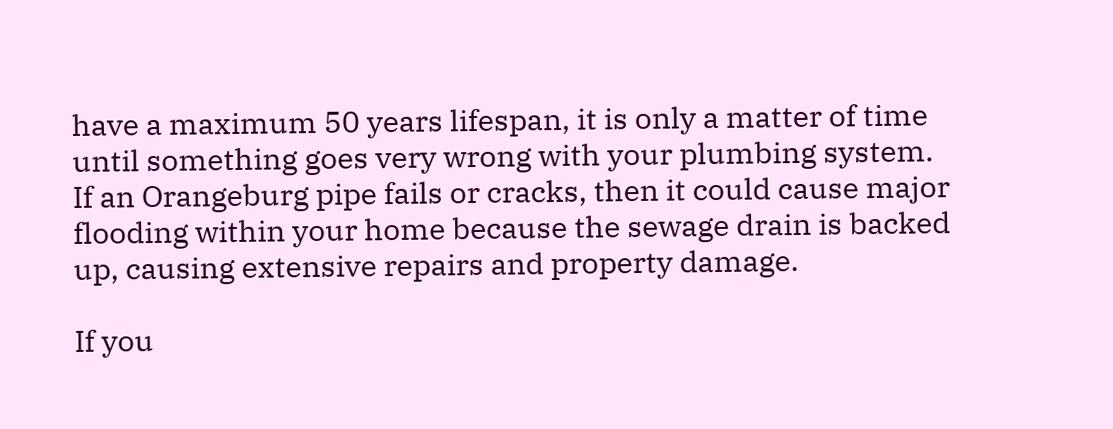have a maximum 50 years lifespan, it is only a matter of time until something goes very wrong with your plumbing system. If an Orangeburg pipe fails or cracks, then it could cause major flooding within your home because the sewage drain is backed up, causing extensive repairs and property damage.

If you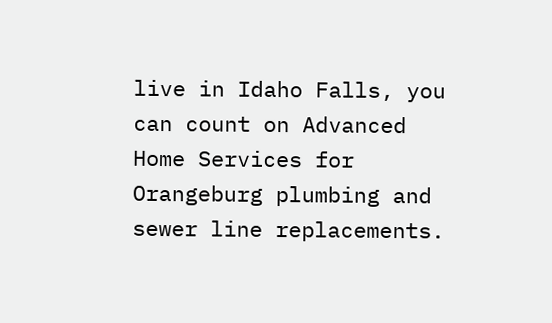live in Idaho Falls, you can count on Advanced Home Services for Orangeburg plumbing and sewer line replacements.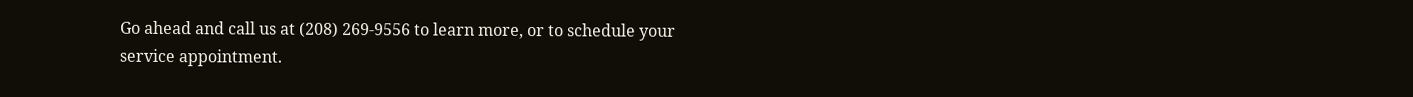Go ahead and call us at (208) 269-9556 to learn more, or to schedule your service appointment.